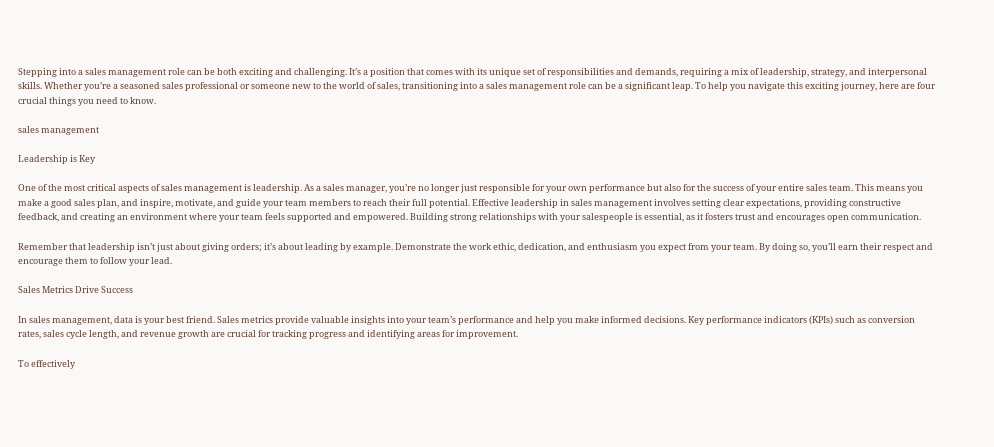Stepping into a sales management role can be both exciting and challenging. It’s a position that comes with its unique set of responsibilities and demands, requiring a mix of leadership, strategy, and interpersonal skills. Whether you’re a seasoned sales professional or someone new to the world of sales, transitioning into a sales management role can be a significant leap. To help you navigate this exciting journey, here are four crucial things you need to know.

sales management

Leadership is Key

One of the most critical aspects of sales management is leadership. As a sales manager, you’re no longer just responsible for your own performance but also for the success of your entire sales team. This means you make a good sales plan, and inspire, motivate, and guide your team members to reach their full potential. Effective leadership in sales management involves setting clear expectations, providing constructive feedback, and creating an environment where your team feels supported and empowered. Building strong relationships with your salespeople is essential, as it fosters trust and encourages open communication.

Remember that leadership isn’t just about giving orders; it’s about leading by example. Demonstrate the work ethic, dedication, and enthusiasm you expect from your team. By doing so, you’ll earn their respect and encourage them to follow your lead.

Sales Metrics Drive Success

In sales management, data is your best friend. Sales metrics provide valuable insights into your team’s performance and help you make informed decisions. Key performance indicators (KPIs) such as conversion rates, sales cycle length, and revenue growth are crucial for tracking progress and identifying areas for improvement.

To effectively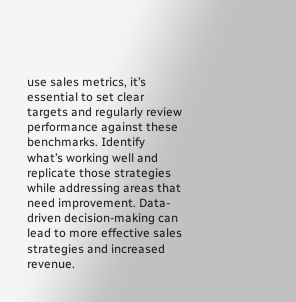use sales metrics, it’s essential to set clear targets and regularly review performance against these benchmarks. Identify what’s working well and replicate those strategies while addressing areas that need improvement. Data-driven decision-making can lead to more effective sales strategies and increased revenue.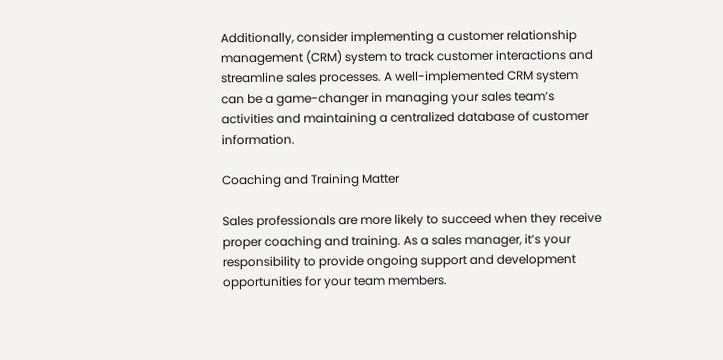Additionally, consider implementing a customer relationship management (CRM) system to track customer interactions and streamline sales processes. A well-implemented CRM system can be a game-changer in managing your sales team’s activities and maintaining a centralized database of customer information.

Coaching and Training Matter

Sales professionals are more likely to succeed when they receive proper coaching and training. As a sales manager, it’s your responsibility to provide ongoing support and development opportunities for your team members.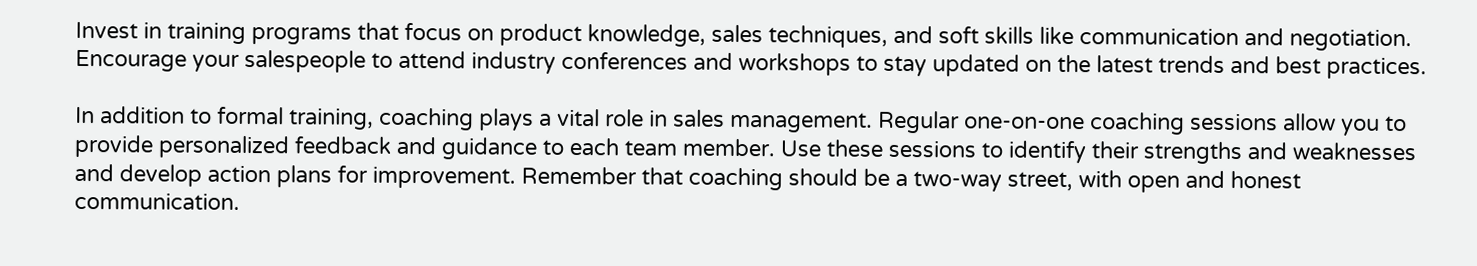Invest in training programs that focus on product knowledge, sales techniques, and soft skills like communication and negotiation. Encourage your salespeople to attend industry conferences and workshops to stay updated on the latest trends and best practices.

In addition to formal training, coaching plays a vital role in sales management. Regular one-on-one coaching sessions allow you to provide personalized feedback and guidance to each team member. Use these sessions to identify their strengths and weaknesses and develop action plans for improvement. Remember that coaching should be a two-way street, with open and honest communication.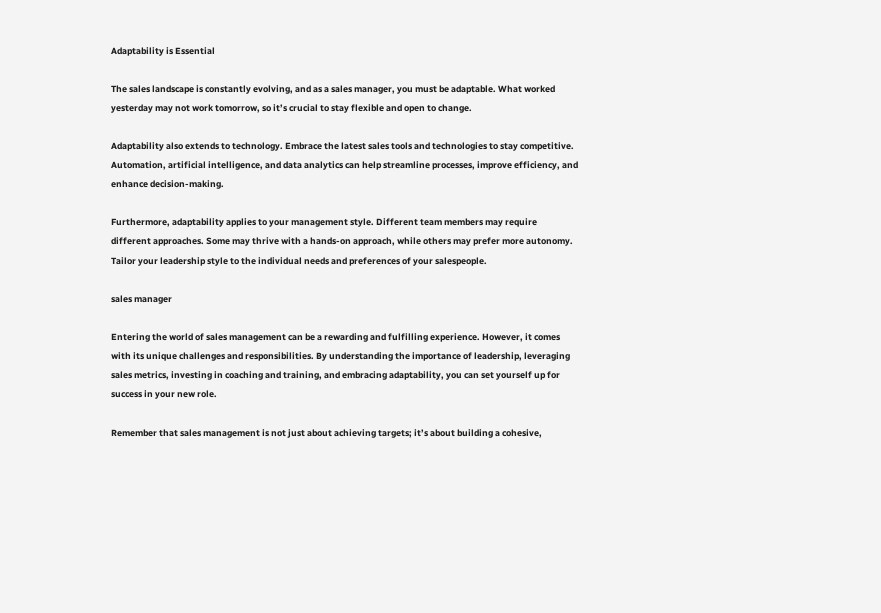Adaptability is Essential

The sales landscape is constantly evolving, and as a sales manager, you must be adaptable. What worked yesterday may not work tomorrow, so it’s crucial to stay flexible and open to change.

Adaptability also extends to technology. Embrace the latest sales tools and technologies to stay competitive. Automation, artificial intelligence, and data analytics can help streamline processes, improve efficiency, and enhance decision-making.

Furthermore, adaptability applies to your management style. Different team members may require different approaches. Some may thrive with a hands-on approach, while others may prefer more autonomy. Tailor your leadership style to the individual needs and preferences of your salespeople.

sales manager

Entering the world of sales management can be a rewarding and fulfilling experience. However, it comes with its unique challenges and responsibilities. By understanding the importance of leadership, leveraging sales metrics, investing in coaching and training, and embracing adaptability, you can set yourself up for success in your new role.

Remember that sales management is not just about achieving targets; it’s about building a cohesive,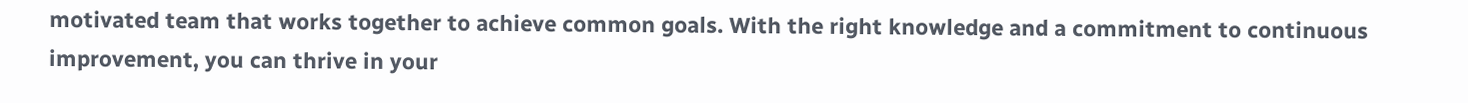motivated team that works together to achieve common goals. With the right knowledge and a commitment to continuous improvement, you can thrive in your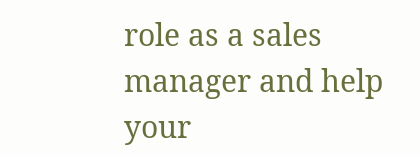role as a sales manager and help your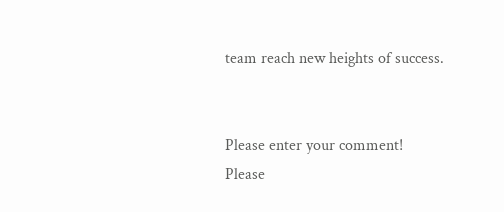team reach new heights of success.


Please enter your comment!
Please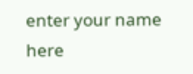enter your name here